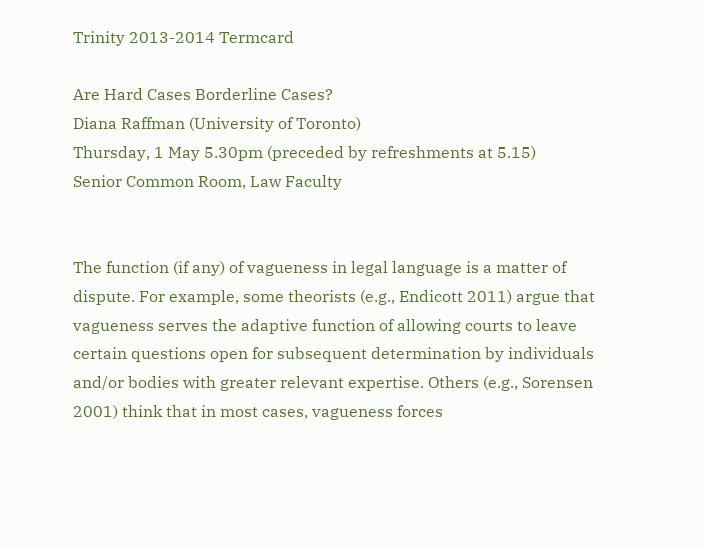Trinity 2013-2014 Termcard

Are Hard Cases Borderline Cases?
Diana Raffman (University of Toronto)
Thursday, 1 May 5.30pm (preceded by refreshments at 5.15)
Senior Common Room, Law Faculty


The function (if any) of vagueness in legal language is a matter of dispute. For example, some theorists (e.g., Endicott 2011) argue that vagueness serves the adaptive function of allowing courts to leave certain questions open for subsequent determination by individuals and/or bodies with greater relevant expertise. Others (e.g., Sorensen 2001) think that in most cases, vagueness forces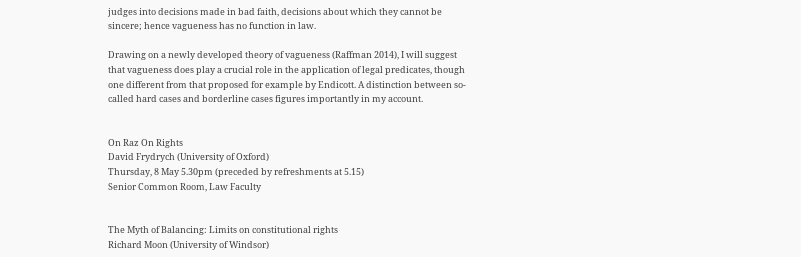judges into decisions made in bad faith, decisions about which they cannot be sincere; hence vagueness has no function in law.

Drawing on a newly developed theory of vagueness (Raffman 2014), I will suggest that vagueness does play a crucial role in the application of legal predicates, though one different from that proposed for example by Endicott. A distinction between so-called hard cases and borderline cases figures importantly in my account.


On Raz On Rights
David Frydrych (University of Oxford)
Thursday, 8 May 5.30pm (preceded by refreshments at 5.15)
Senior Common Room, Law Faculty


The Myth of Balancing: Limits on constitutional rights
Richard Moon (University of Windsor)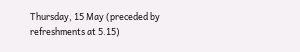Thursday, 15 May (preceded by refreshments at 5.15)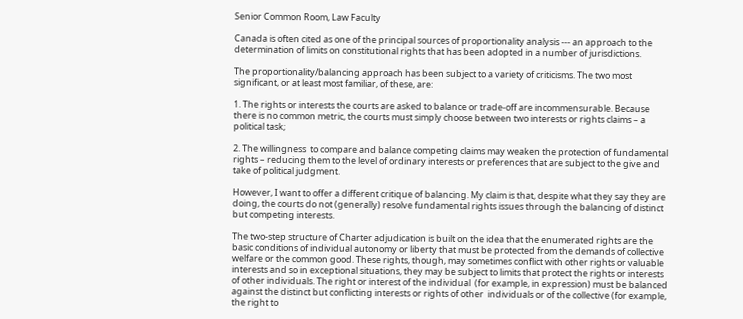Senior Common Room, Law Faculty

Canada is often cited as one of the principal sources of proportionality analysis --- an approach to the determination of limits on constitutional rights that has been adopted in a number of jurisdictions.

The proportionality/balancing approach has been subject to a variety of criticisms. The two most significant, or at least most familiar, of these, are:

1. The rights or interests the courts are asked to balance or trade-off are incommensurable. Because there is no common metric, the courts must simply choose between two interests or rights claims – a political task;

2. The willingness  to compare and balance competing claims may weaken the protection of fundamental rights – reducing them to the level of ordinary interests or preferences that are subject to the give and take of political judgment.

However, I want to offer a different critique of balancing. My claim is that, despite what they say they are doing, the courts do not (generally) resolve fundamental rights issues through the balancing of distinct but competing interests.

The two-step structure of Charter adjudication is built on the idea that the enumerated rights are the basic conditions of individual autonomy or liberty that must be protected from the demands of collective welfare or the common good. These rights, though, may sometimes conflict with other rights or valuable interests and so in exceptional situations, they may be subject to limits that protect the rights or interests of other individuals. The right or interest of the individual  (for example, in expression) must be balanced against the distinct but conflicting interests or rights of other  individuals or of the collective (for example, the right to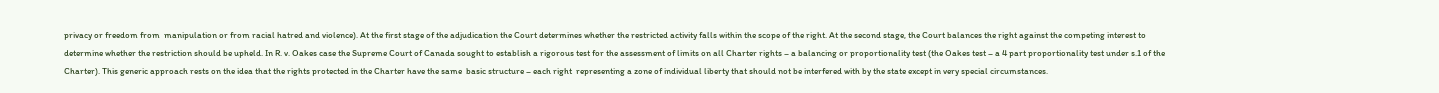privacy or freedom from  manipulation or from racial hatred and violence). At the first stage of the adjudication the Court determines whether the restricted activity falls within the scope of the right. At the second stage, the Court balances the right against the competing interest to determine whether the restriction should be upheld. In R. v. Oakes case the Supreme Court of Canada sought to establish a rigorous test for the assessment of limits on all Charter rights – a balancing or proportionality test (the Oakes test – a 4 part proportionality test under s.1 of the Charter). This generic approach rests on the idea that the rights protected in the Charter have the same  basic structure – each right  representing a zone of individual liberty that should not be interfered with by the state except in very special circumstances.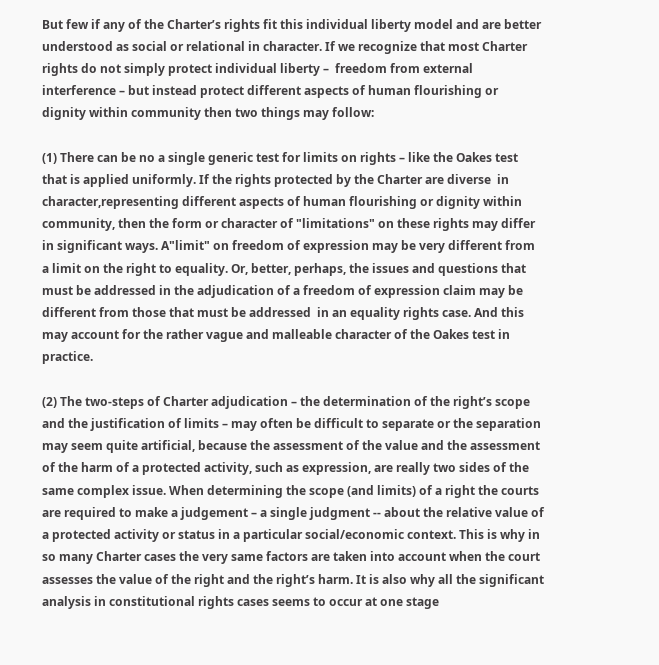But few if any of the Charter’s rights fit this individual liberty model and are better understood as social or relational in character. If we recognize that most Charter rights do not simply protect individual liberty –  freedom from external interference – but instead protect different aspects of human flourishing or dignity within community then two things may follow:

(1) There can be no a single generic test for limits on rights – like the Oakes test that is applied uniformly. If the rights protected by the Charter are diverse  in character,representing different aspects of human flourishing or dignity within community, then the form or character of "limitations" on these rights may differ in significant ways. A"limit" on freedom of expression may be very different from a limit on the right to equality. Or, better, perhaps, the issues and questions that must be addressed in the adjudication of a freedom of expression claim may be different from those that must be addressed  in an equality rights case. And this may account for the rather vague and malleable character of the Oakes test in practice.

(2) The two-steps of Charter adjudication – the determination of the right’s scope and the justification of limits – may often be difficult to separate or the separation may seem quite artificial, because the assessment of the value and the assessment of the harm of a protected activity, such as expression, are really two sides of the same complex issue. When determining the scope (and limits) of a right the courts are required to make a judgement – a single judgment -- about the relative value of a protected activity or status in a particular social/economic context. This is why in so many Charter cases the very same factors are taken into account when the court assesses the value of the right and the right’s harm. It is also why all the significant analysis in constitutional rights cases seems to occur at one stage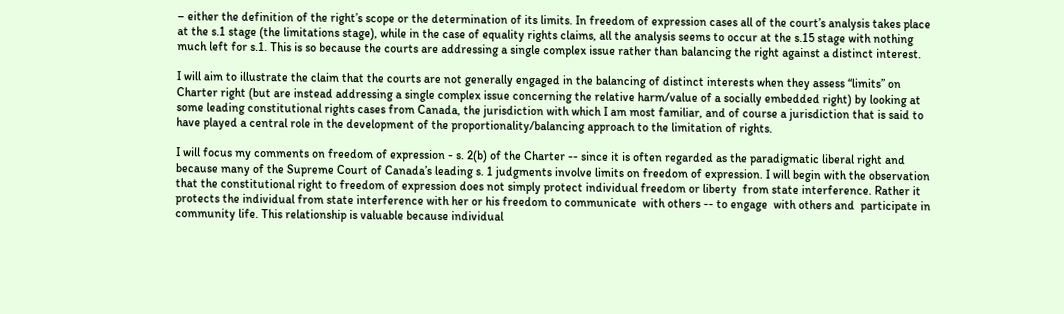– either the definition of the right’s scope or the determination of its limits. In freedom of expression cases all of the court’s analysis takes place at the s.1 stage (the limitations stage), while in the case of equality rights claims, all the analysis seems to occur at the s.15 stage with nothing much left for s.1. This is so because the courts are addressing a single complex issue rather than balancing the right against a distinct interest.

I will aim to illustrate the claim that the courts are not generally engaged in the balancing of distinct interests when they assess “limits” on Charter right (but are instead addressing a single complex issue concerning the relative harm/value of a socially embedded right) by looking at some leading constitutional rights cases from Canada, the jurisdiction with which I am most familiar, and of course a jurisdiction that is said to have played a central role in the development of the proportionality/balancing approach to the limitation of rights.

I will focus my comments on freedom of expression - s. 2(b) of the Charter -- since it is often regarded as the paradigmatic liberal right and because many of the Supreme Court of Canada’s leading s. 1 judgments involve limits on freedom of expression. I will begin with the observation that the constitutional right to freedom of expression does not simply protect individual freedom or liberty  from state interference. Rather it protects the individual from state interference with her or his freedom to communicate  with others -- to engage  with others and  participate in community life. This relationship is valuable because individual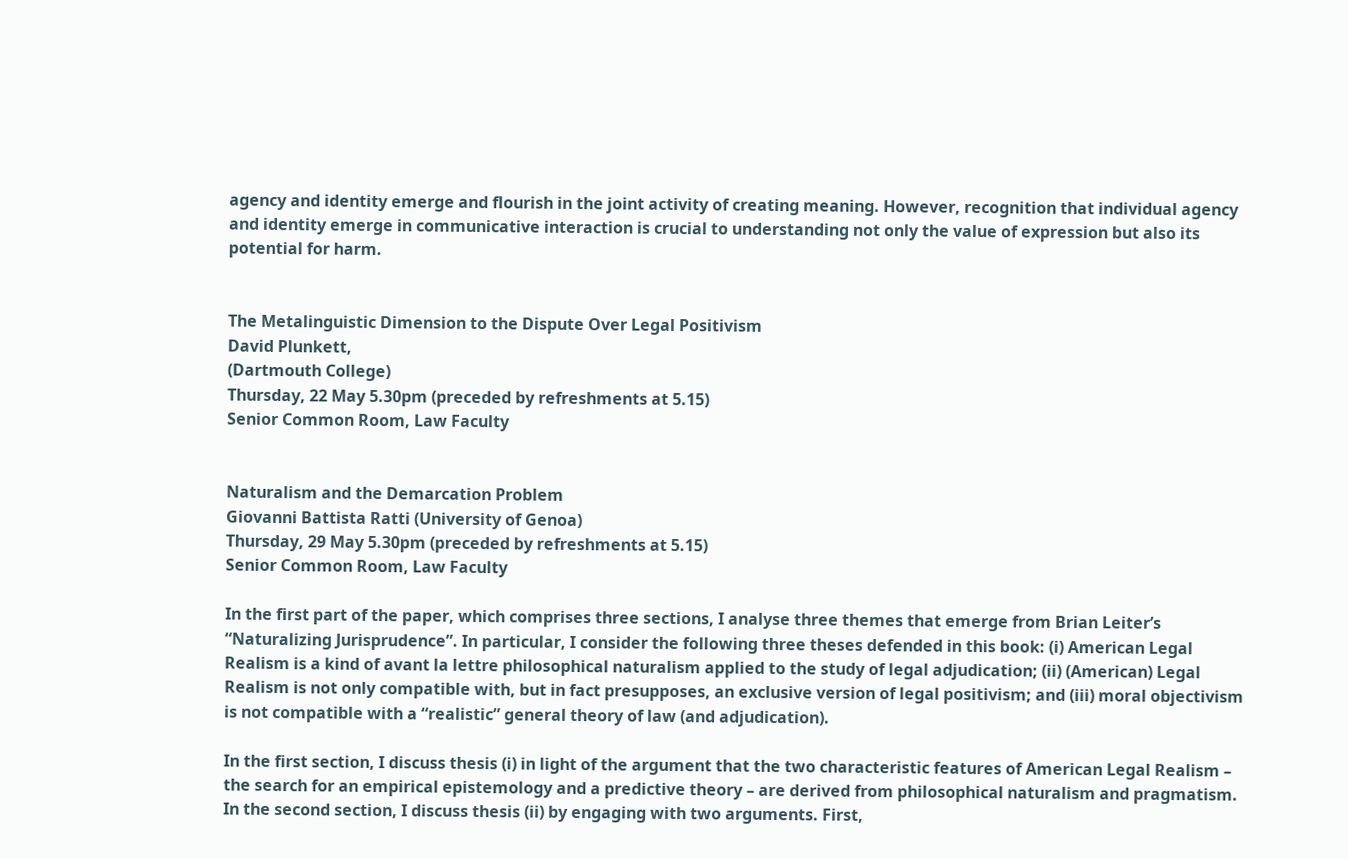agency and identity emerge and flourish in the joint activity of creating meaning. However, recognition that individual agency and identity emerge in communicative interaction is crucial to understanding not only the value of expression but also its potential for harm.


The Metalinguistic Dimension to the Dispute Over Legal Positivism
David Plunkett,
(Dartmouth College)
Thursday, 22 May 5.30pm (preceded by refreshments at 5.15)
Senior Common Room, Law Faculty


Naturalism and the Demarcation Problem
Giovanni Battista Ratti (University of Genoa)
Thursday, 29 May 5.30pm (preceded by refreshments at 5.15)
Senior Common Room, Law Faculty

In the first part of the paper, which comprises three sections, I analyse three themes that emerge from Brian Leiter’s “Naturalizing Jurisprudence”. In particular, I consider the following three theses defended in this book: (i) American Legal Realism is a kind of avant la lettre philosophical naturalism applied to the study of legal adjudication; (ii) (American) Legal Realism is not only compatible with, but in fact presupposes, an exclusive version of legal positivism; and (iii) moral objectivism is not compatible with a “realistic” general theory of law (and adjudication).

In the first section, I discuss thesis (i) in light of the argument that the two characteristic features of American Legal Realism – the search for an empirical epistemology and a predictive theory – are derived from philosophical naturalism and pragmatism. In the second section, I discuss thesis (ii) by engaging with two arguments. First,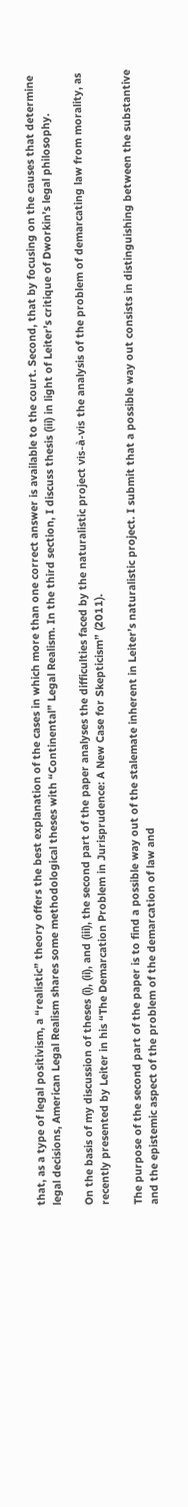that, as a type of legal positivism, a “realistic” theory offers the best explanation of the cases in which more than one correct answer is available to the court. Second, that by focusing on the causes that determine legal decisions, American Legal Realism shares some methodological theses with “Continental” Legal Realism. In the third section, I discuss thesis (iii) in light of Leiter’s critique of Dworkin’s legal philosophy.

On the basis of my discussion of theses (i), (ii), and (iii), the second part of the paper analyses the difficulties faced by the naturalistic project vis-à-vis the analysis of the problem of demarcating law from morality, as recently presented by Leiter in his “The Demarcation Problem in Jurisprudence: A New Case for Skepticism” (2011).

The purpose of the second part of the paper is to find a possible way out of the stalemate inherent in Leiter’s naturalistic project. I submit that a possible way out consists in distinguishing between the substantive and the epistemic aspect of the problem of the demarcation of law and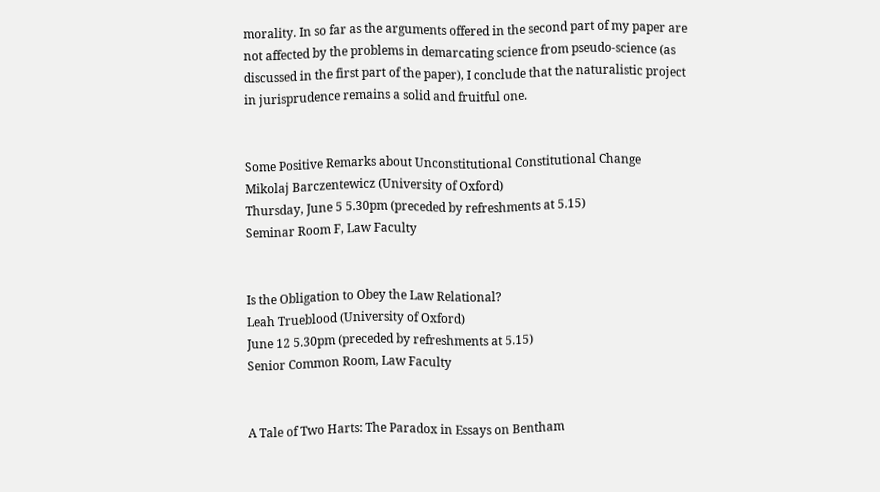morality. In so far as the arguments offered in the second part of my paper are not affected by the problems in demarcating science from pseudo-science (as discussed in the first part of the paper), I conclude that the naturalistic project in jurisprudence remains a solid and fruitful one.


Some Positive Remarks about Unconstitutional Constitutional Change
Mikolaj Barczentewicz (University of Oxford)
Thursday, June 5 5.30pm (preceded by refreshments at 5.15)
Seminar Room F, Law Faculty


Is the Obligation to Obey the Law Relational?
Leah Trueblood (University of Oxford)
June 12 5.30pm (preceded by refreshments at 5.15)
Senior Common Room, Law Faculty


A Tale of Two Harts: The Paradox in Essays on Bentham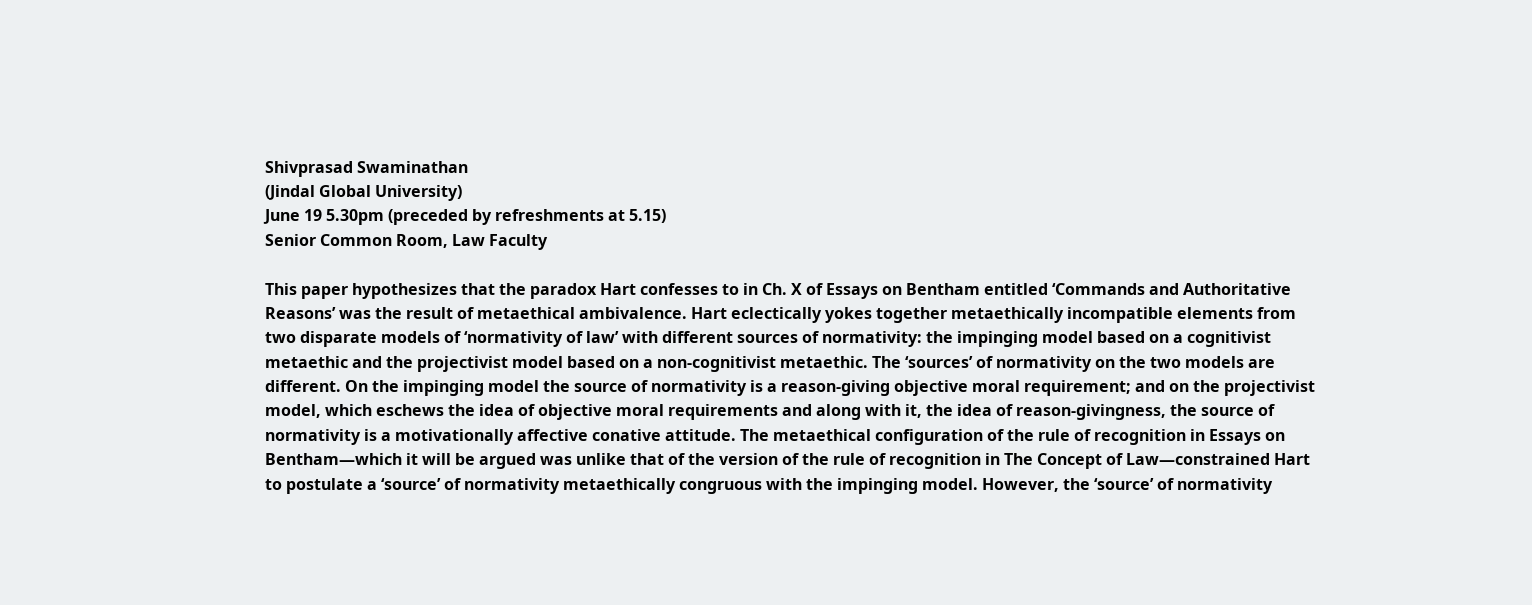Shivprasad Swaminathan
(Jindal Global University)
June 19 5.30pm (preceded by refreshments at 5.15)
Senior Common Room, Law Faculty

This paper hypothesizes that the paradox Hart confesses to in Ch. X of Essays on Bentham entitled ‘Commands and Authoritative Reasons’ was the result of metaethical ambivalence. Hart eclectically yokes together metaethically incompatible elements from two disparate models of ‘normativity of law’ with different sources of normativity: the impinging model based on a cognitivist metaethic and the projectivist model based on a non-cognitivist metaethic. The ‘sources’ of normativity on the two models are different. On the impinging model the source of normativity is a reason-giving objective moral requirement; and on the projectivist model, which eschews the idea of objective moral requirements and along with it, the idea of reason-givingness, the source of normativity is a motivationally affective conative attitude. The metaethical configuration of the rule of recognition in Essays on Bentham—which it will be argued was unlike that of the version of the rule of recognition in The Concept of Law—constrained Hart to postulate a ‘source’ of normativity metaethically congruous with the impinging model. However, the ‘source’ of normativity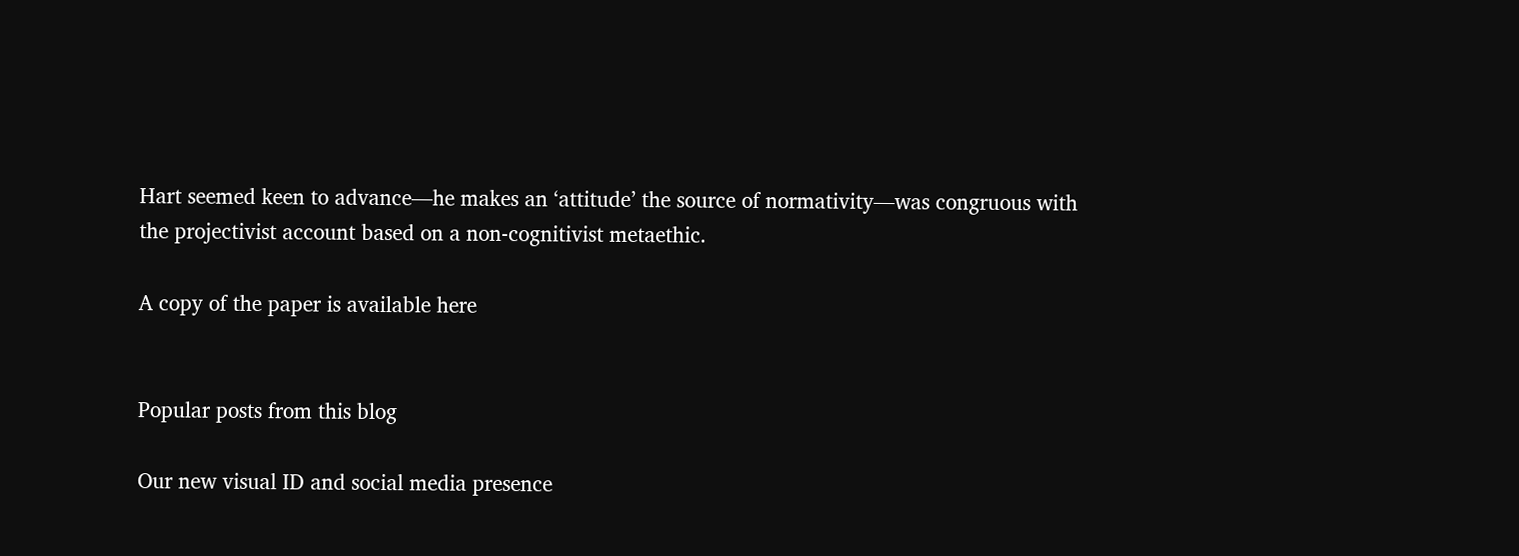Hart seemed keen to advance—he makes an ‘attitude’ the source of normativity—was congruous with the projectivist account based on a non-cognitivist metaethic.

A copy of the paper is available here


Popular posts from this blog

Our new visual ID and social media presence